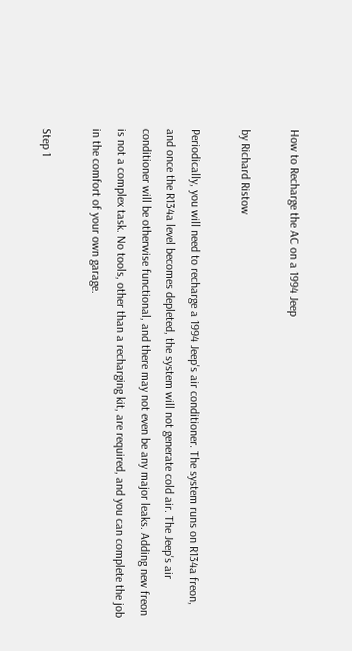How to Recharge the AC on a 1994 Jeep

by Richard Ristow

Periodically, you will need to recharge a 1994 Jeep's air conditioner. The system runs on R134a freon, and once the R134a level becomes depleted, the system will not generate cold air. The Jeep's air conditioner will be otherwise functional, and there may not even be any major leaks. Adding new freon is not a complex task. No tools, other than a recharging kit, are required, and you can complete the job in the comfort of your own garage.

Step 1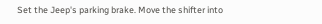Set the Jeep's parking brake. Move the shifter into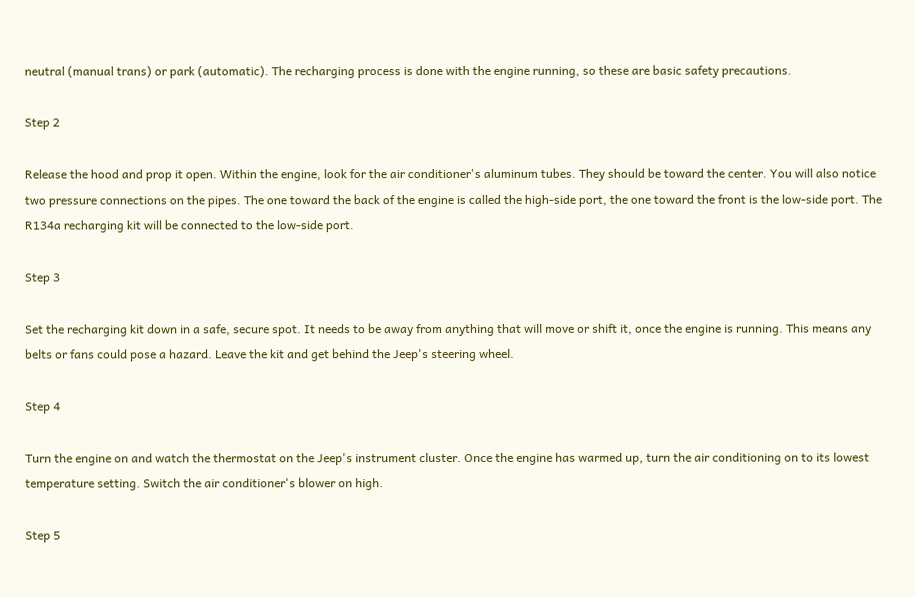neutral (manual trans) or park (automatic). The recharging process is done with the engine running, so these are basic safety precautions.

Step 2

Release the hood and prop it open. Within the engine, look for the air conditioner's aluminum tubes. They should be toward the center. You will also notice two pressure connections on the pipes. The one toward the back of the engine is called the high-side port, the one toward the front is the low-side port. The R134a recharging kit will be connected to the low-side port.

Step 3

Set the recharging kit down in a safe, secure spot. It needs to be away from anything that will move or shift it, once the engine is running. This means any belts or fans could pose a hazard. Leave the kit and get behind the Jeep's steering wheel.

Step 4

Turn the engine on and watch the thermostat on the Jeep's instrument cluster. Once the engine has warmed up, turn the air conditioning on to its lowest temperature setting. Switch the air conditioner's blower on high.

Step 5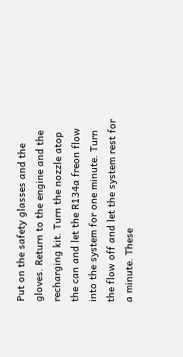Put on the safety glasses and the gloves. Return to the engine and the recharging kit. Turn the nozzle atop the can and let the R134a freon flow into the system for one minute. Turn the flow off and let the system rest for a minute. These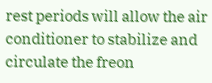rest periods will allow the air conditioner to stabilize and circulate the freon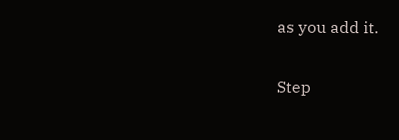as you add it.

Step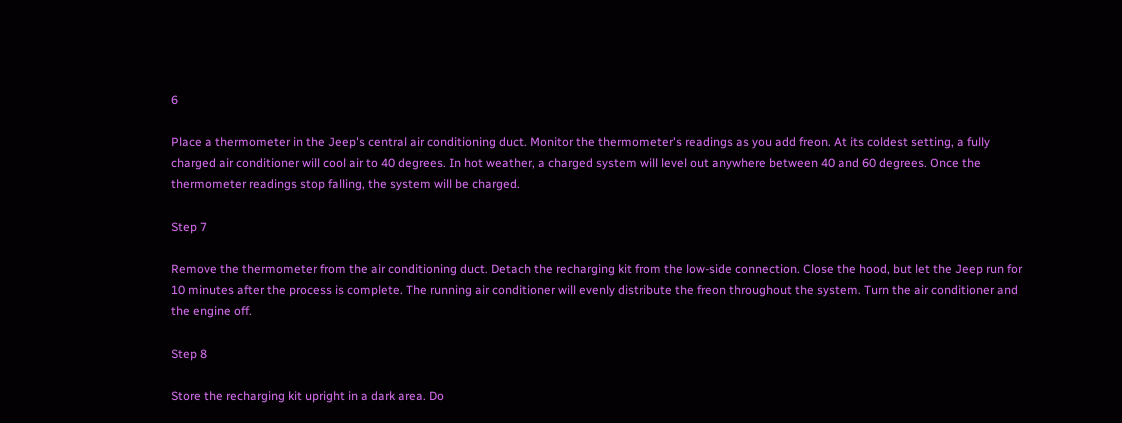6

Place a thermometer in the Jeep's central air conditioning duct. Monitor the thermometer's readings as you add freon. At its coldest setting, a fully charged air conditioner will cool air to 40 degrees. In hot weather, a charged system will level out anywhere between 40 and 60 degrees. Once the thermometer readings stop falling, the system will be charged.

Step 7

Remove the thermometer from the air conditioning duct. Detach the recharging kit from the low-side connection. Close the hood, but let the Jeep run for 10 minutes after the process is complete. The running air conditioner will evenly distribute the freon throughout the system. Turn the air conditioner and the engine off.

Step 8

Store the recharging kit upright in a dark area. Do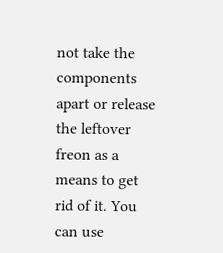not take the components apart or release the leftover freon as a means to get rid of it. You can use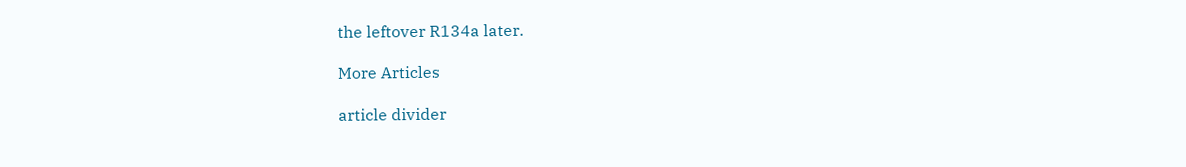the leftover R134a later.

More Articles

article divider